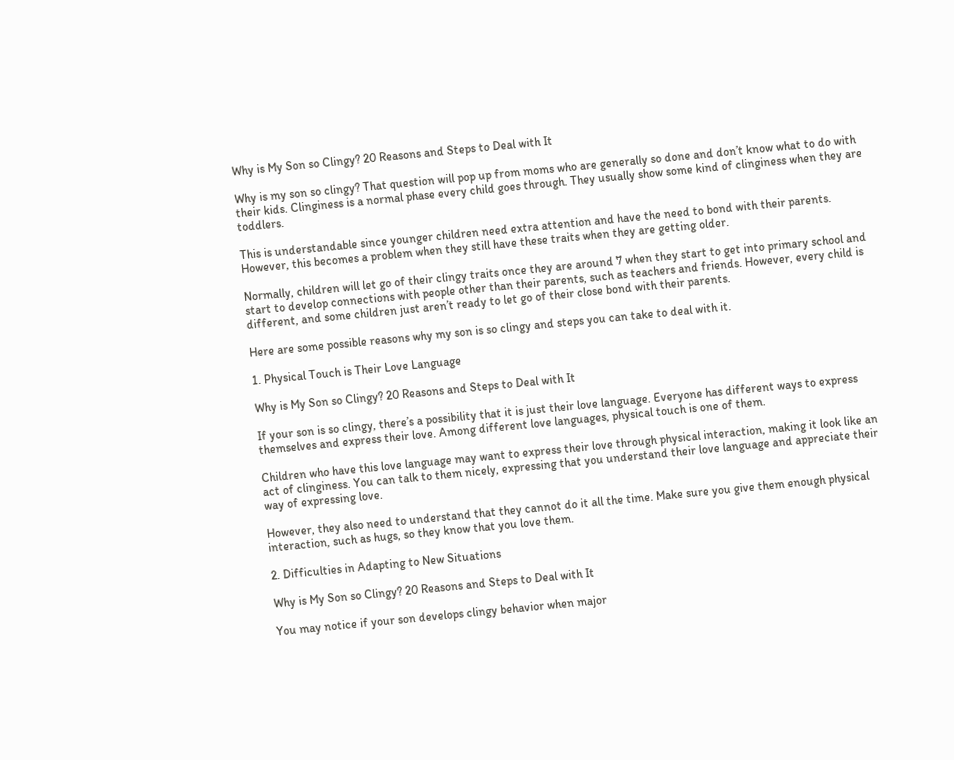Why is My Son so Clingy? 20 Reasons and Steps to Deal with It

Why is my son so clingy? That question will pop up from moms who are generally so done and don’t know what to do with their kids. Clinginess is a normal phase every child goes through. They usually show some kind of clinginess when they are toddlers.

This is understandable since younger children need extra attention and have the need to bond with their parents. However, this becomes a problem when they still have these traits when they are getting older.

Normally, children will let go of their clingy traits once they are around 7 when they start to get into primary school and start to develop connections with people other than their parents, such as teachers and friends. However, every child is different, and some children just aren’t ready to let go of their close bond with their parents.

Here are some possible reasons why my son is so clingy and steps you can take to deal with it.

1. Physical Touch is Their Love Language

Why is My Son so Clingy? 20 Reasons and Steps to Deal with It

If your son is so clingy, there’s a possibility that it is just their love language. Everyone has different ways to express themselves and express their love. Among different love languages, physical touch is one of them.

Children who have this love language may want to express their love through physical interaction, making it look like an act of clinginess. You can talk to them nicely, expressing that you understand their love language and appreciate their way of expressing love.

However, they also need to understand that they cannot do it all the time. Make sure you give them enough physical interaction, such as hugs, so they know that you love them.

2. Difficulties in Adapting to New Situations

Why is My Son so Clingy? 20 Reasons and Steps to Deal with It

You may notice if your son develops clingy behavior when major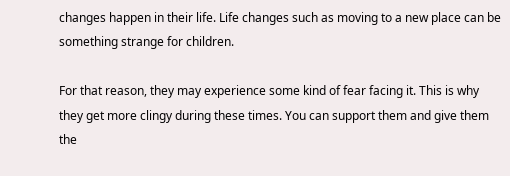changes happen in their life. Life changes such as moving to a new place can be something strange for children.

For that reason, they may experience some kind of fear facing it. This is why they get more clingy during these times. You can support them and give them the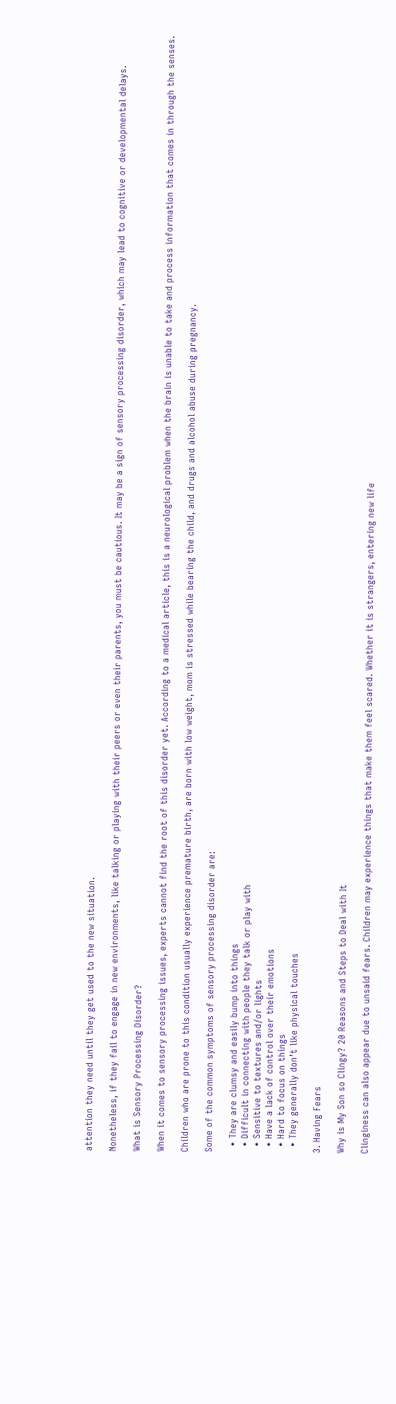attention they need until they get used to the new situation.

Nonetheless, if they fail to engage in new environments, like talking or playing with their peers or even their parents, you must be cautious. It may be a sign of sensory processing disorder, which may lead to cognitive or developmental delays.

What is Sensory Processing Disorder?

When it comes to sensory processing issues, experts cannot find the root of this disorder yet. According to a medical article, this is a neurological problem when the brain is unable to take and process information that comes in through the senses.

Children who are prone to this condition usually experience premature birth, are born with low weight, mom is stressed while bearing the child, and drugs and alcohol abuse during pregnancy.

Some of the common symptoms of sensory processing disorder are:

  • They are clumsy and easily bump into things
  • Difficult in connecting with people they talk or play with
  • Sensitive to textures and/or lights
  • Have a lack of control over their emotions
  • Hard to focus on things
  • They generally don’t like physical touches

3. Having Fears

Why is My Son so Clingy? 20 Reasons and Steps to Deal with It

Clinginess can also appear due to unsaid fears. Children may experience things that make them feel scared. Whether it is strangers, entering new life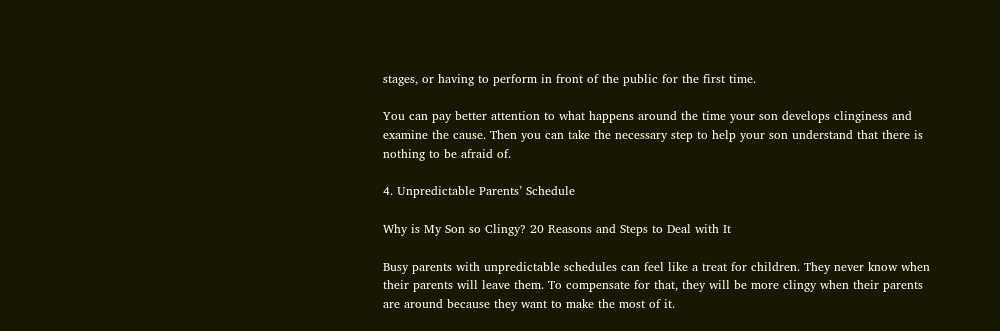stages, or having to perform in front of the public for the first time.

You can pay better attention to what happens around the time your son develops clinginess and examine the cause. Then you can take the necessary step to help your son understand that there is nothing to be afraid of.

4. Unpredictable Parents’ Schedule

Why is My Son so Clingy? 20 Reasons and Steps to Deal with It

Busy parents with unpredictable schedules can feel like a treat for children. They never know when their parents will leave them. To compensate for that, they will be more clingy when their parents are around because they want to make the most of it.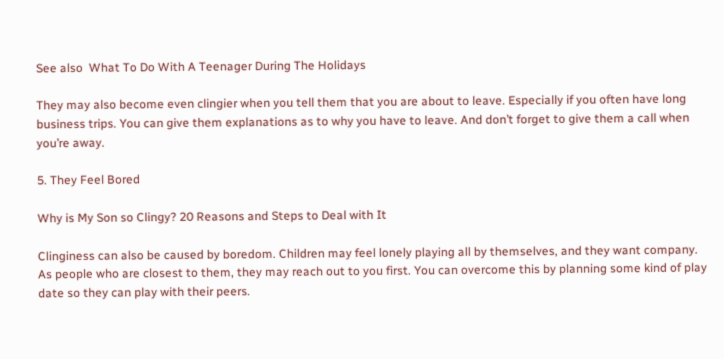See also  What To Do With A Teenager During The Holidays

They may also become even clingier when you tell them that you are about to leave. Especially if you often have long business trips. You can give them explanations as to why you have to leave. And don’t forget to give them a call when you’re away.

5. They Feel Bored

Why is My Son so Clingy? 20 Reasons and Steps to Deal with It

Clinginess can also be caused by boredom. Children may feel lonely playing all by themselves, and they want company. As people who are closest to them, they may reach out to you first. You can overcome this by planning some kind of play date so they can play with their peers.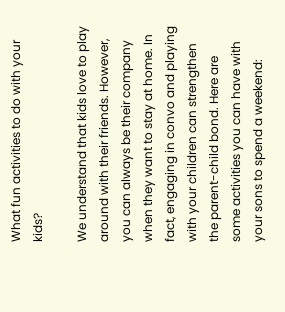What fun activities to do with your kids?

We understand that kids love to play around with their friends. However, you can always be their company when they want to stay at home. In fact, engaging in convo and playing with your children can strengthen the parent-child bond. Here are some activities you can have with your sons to spend a weekend: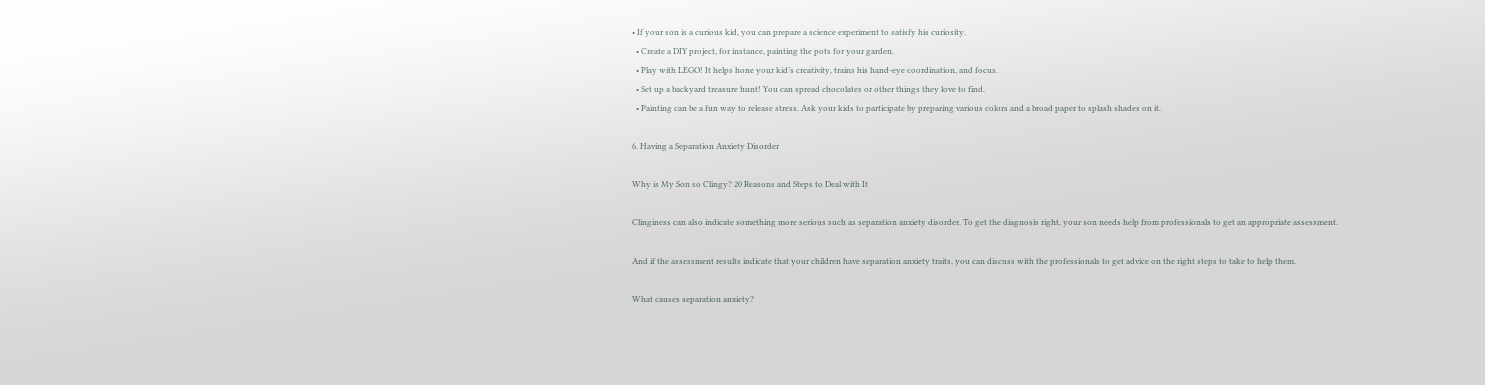• If your son is a curious kid, you can prepare a science experiment to satisfy his curiosity.
  • Create a DIY project, for instance, painting the pots for your garden.
  • Play with LEGO! It helps hone your kid’s creativity, trains his hand-eye coordination, and focus.
  • Set up a backyard treasure hunt! You can spread chocolates or other things they love to find.
  • Painting can be a fun way to release stress. Ask your kids to participate by preparing various colors and a broad paper to splash shades on it.

6. Having a Separation Anxiety Disorder

Why is My Son so Clingy? 20 Reasons and Steps to Deal with It

Clinginess can also indicate something more serious such as separation anxiety disorder. To get the diagnosis right, your son needs help from professionals to get an appropriate assessment.

And if the assessment results indicate that your children have separation anxiety traits, you can discuss with the professionals to get advice on the right steps to take to help them.

What causes separation anxiety?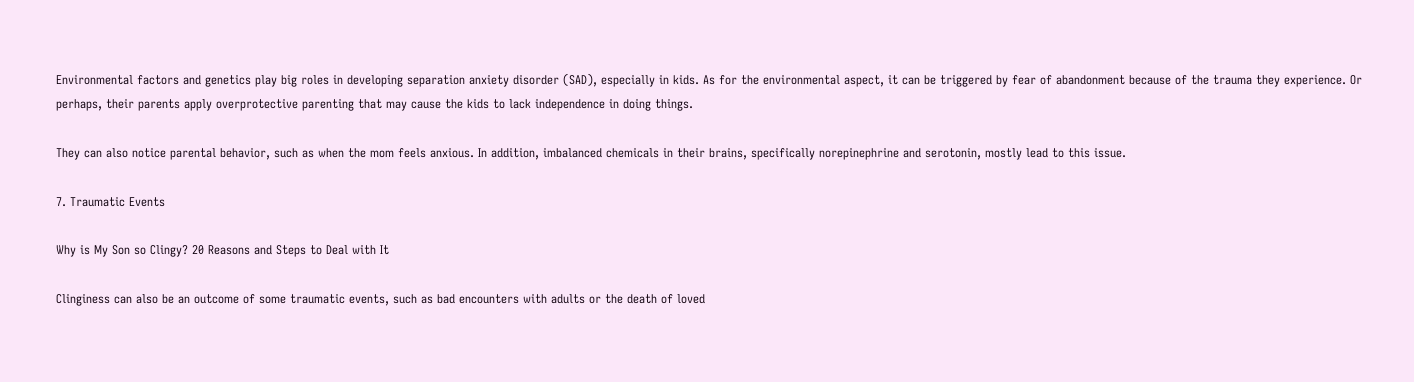Environmental factors and genetics play big roles in developing separation anxiety disorder (SAD), especially in kids. As for the environmental aspect, it can be triggered by fear of abandonment because of the trauma they experience. Or perhaps, their parents apply overprotective parenting that may cause the kids to lack independence in doing things.

They can also notice parental behavior, such as when the mom feels anxious. In addition, imbalanced chemicals in their brains, specifically norepinephrine and serotonin, mostly lead to this issue.

7. Traumatic Events

Why is My Son so Clingy? 20 Reasons and Steps to Deal with It

Clinginess can also be an outcome of some traumatic events, such as bad encounters with adults or the death of loved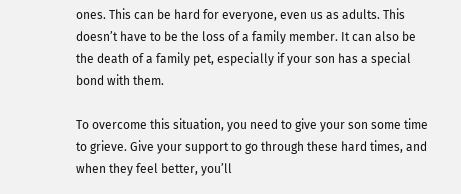ones. This can be hard for everyone, even us as adults. This doesn’t have to be the loss of a family member. It can also be the death of a family pet, especially if your son has a special bond with them.

To overcome this situation, you need to give your son some time to grieve. Give your support to go through these hard times, and when they feel better, you’ll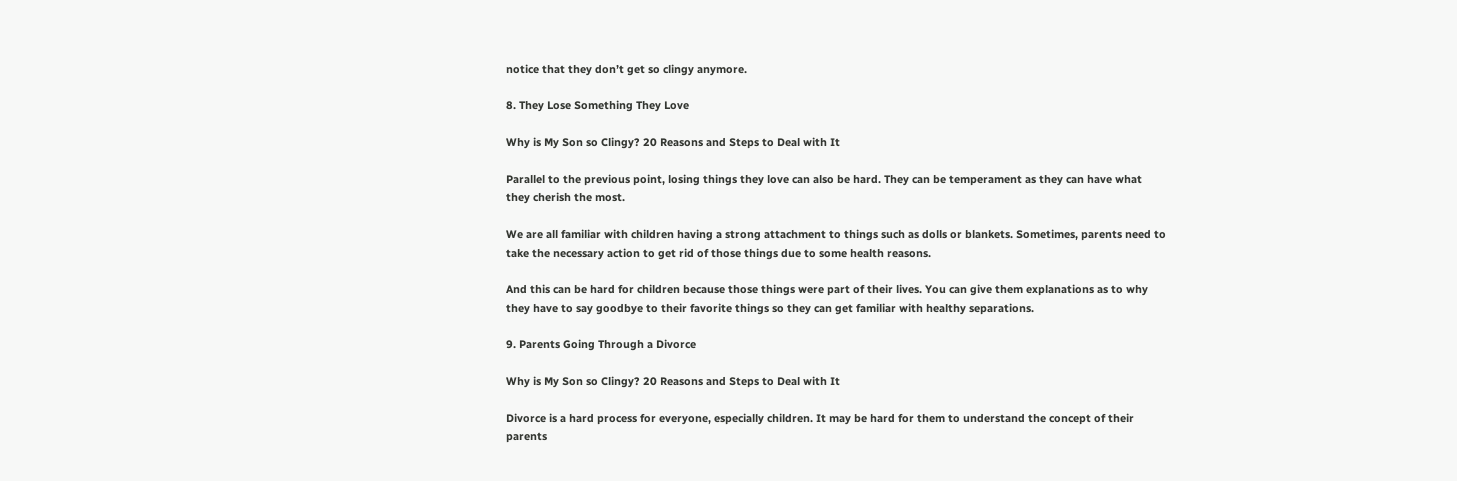notice that they don’t get so clingy anymore.

8. They Lose Something They Love

Why is My Son so Clingy? 20 Reasons and Steps to Deal with It

Parallel to the previous point, losing things they love can also be hard. They can be temperament as they can have what they cherish the most.

We are all familiar with children having a strong attachment to things such as dolls or blankets. Sometimes, parents need to take the necessary action to get rid of those things due to some health reasons.

And this can be hard for children because those things were part of their lives. You can give them explanations as to why they have to say goodbye to their favorite things so they can get familiar with healthy separations.

9. Parents Going Through a Divorce

Why is My Son so Clingy? 20 Reasons and Steps to Deal with It

Divorce is a hard process for everyone, especially children. It may be hard for them to understand the concept of their parents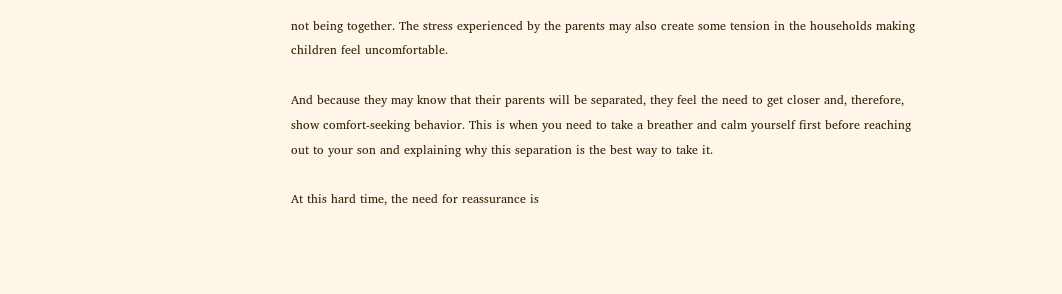not being together. The stress experienced by the parents may also create some tension in the households making children feel uncomfortable.

And because they may know that their parents will be separated, they feel the need to get closer and, therefore, show comfort-seeking behavior. This is when you need to take a breather and calm yourself first before reaching out to your son and explaining why this separation is the best way to take it.

At this hard time, the need for reassurance is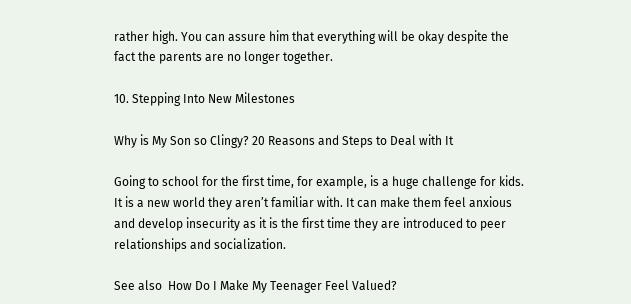rather high. You can assure him that everything will be okay despite the fact the parents are no longer together.

10. Stepping Into New Milestones

Why is My Son so Clingy? 20 Reasons and Steps to Deal with It

Going to school for the first time, for example, is a huge challenge for kids. It is a new world they aren’t familiar with. It can make them feel anxious and develop insecurity as it is the first time they are introduced to peer relationships and socialization.

See also  How Do I Make My Teenager Feel Valued?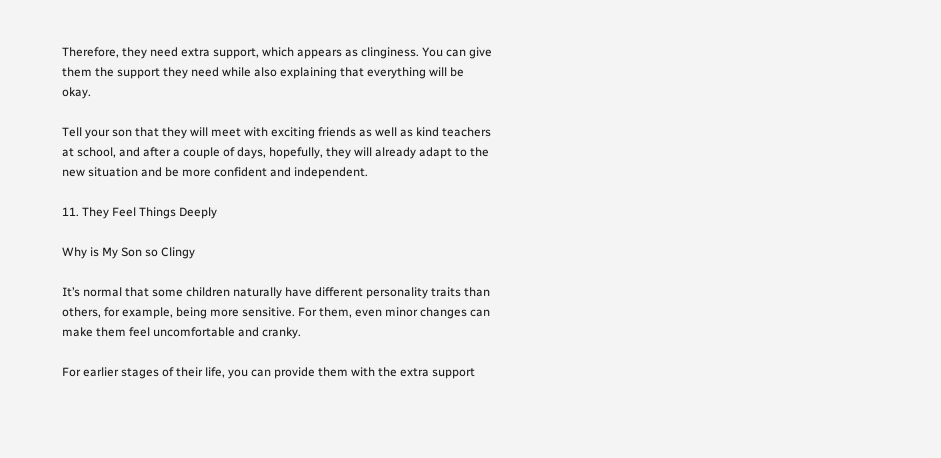Therefore, they need extra support, which appears as clinginess. You can give them the support they need while also explaining that everything will be okay.

Tell your son that they will meet with exciting friends as well as kind teachers at school, and after a couple of days, hopefully, they will already adapt to the new situation and be more confident and independent.

11. They Feel Things Deeply

Why is My Son so Clingy

It’s normal that some children naturally have different personality traits than others, for example, being more sensitive. For them, even minor changes can make them feel uncomfortable and cranky.

For earlier stages of their life, you can provide them with the extra support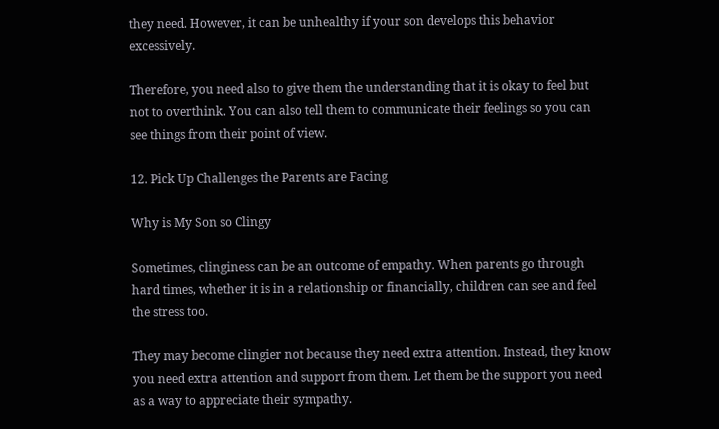they need. However, it can be unhealthy if your son develops this behavior excessively.

Therefore, you need also to give them the understanding that it is okay to feel but not to overthink. You can also tell them to communicate their feelings so you can see things from their point of view.

12. Pick Up Challenges the Parents are Facing

Why is My Son so Clingy

Sometimes, clinginess can be an outcome of empathy. When parents go through hard times, whether it is in a relationship or financially, children can see and feel the stress too.

They may become clingier not because they need extra attention. Instead, they know you need extra attention and support from them. Let them be the support you need as a way to appreciate their sympathy.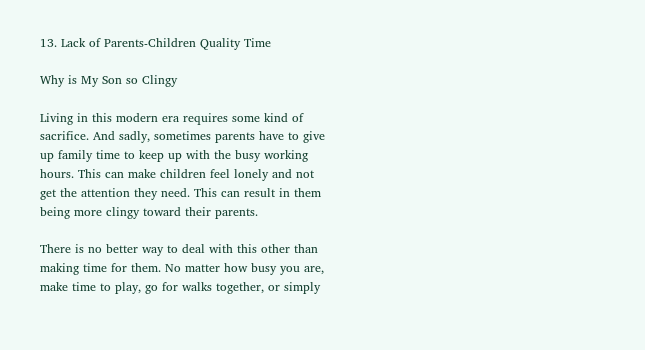13. Lack of Parents-Children Quality Time

Why is My Son so Clingy

Living in this modern era requires some kind of sacrifice. And sadly, sometimes parents have to give up family time to keep up with the busy working hours. This can make children feel lonely and not get the attention they need. This can result in them being more clingy toward their parents.

There is no better way to deal with this other than making time for them. No matter how busy you are, make time to play, go for walks together, or simply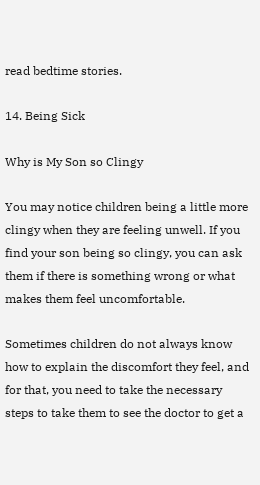read bedtime stories.

14. Being Sick

Why is My Son so Clingy

You may notice children being a little more clingy when they are feeling unwell. If you find your son being so clingy, you can ask them if there is something wrong or what makes them feel uncomfortable.

Sometimes children do not always know how to explain the discomfort they feel, and for that, you need to take the necessary steps to take them to see the doctor to get a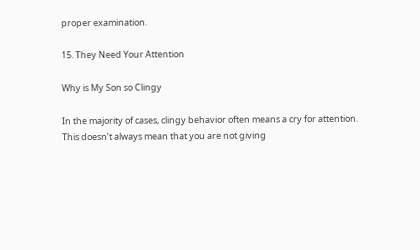proper examination.

15. They Need Your Attention

Why is My Son so Clingy

In the majority of cases, clingy behavior often means a cry for attention. This doesn’t always mean that you are not giving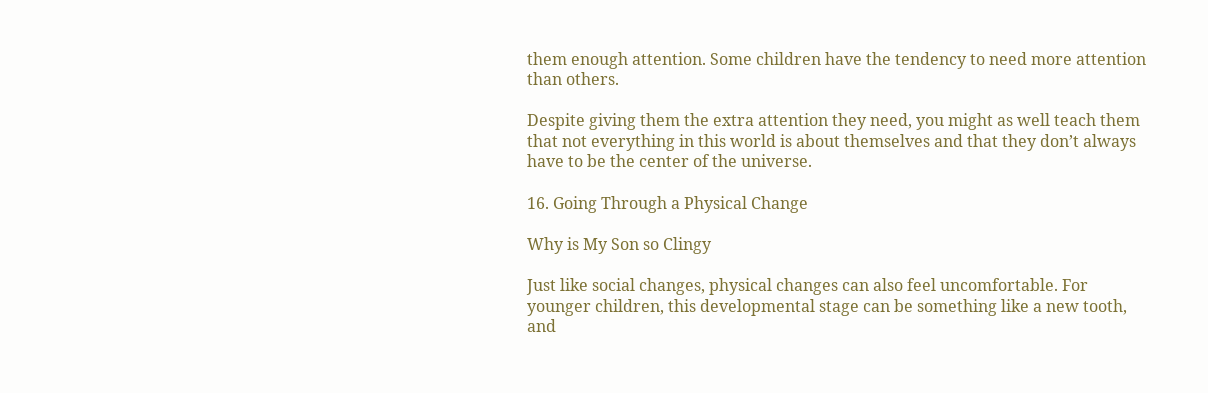them enough attention. Some children have the tendency to need more attention than others.

Despite giving them the extra attention they need, you might as well teach them that not everything in this world is about themselves and that they don’t always have to be the center of the universe.

16. Going Through a Physical Change

Why is My Son so Clingy

Just like social changes, physical changes can also feel uncomfortable. For younger children, this developmental stage can be something like a new tooth, and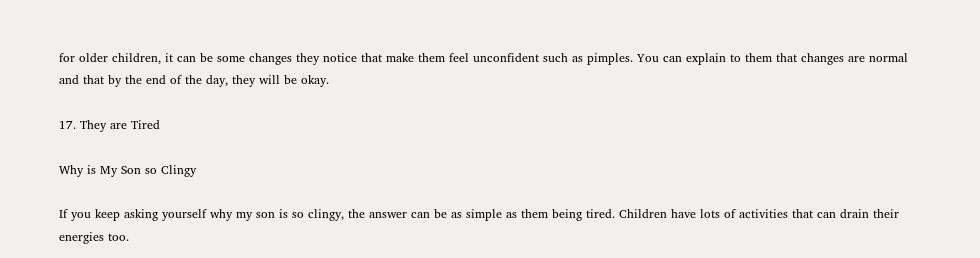for older children, it can be some changes they notice that make them feel unconfident such as pimples. You can explain to them that changes are normal and that by the end of the day, they will be okay.

17. They are Tired

Why is My Son so Clingy

If you keep asking yourself why my son is so clingy, the answer can be as simple as them being tired. Children have lots of activities that can drain their energies too.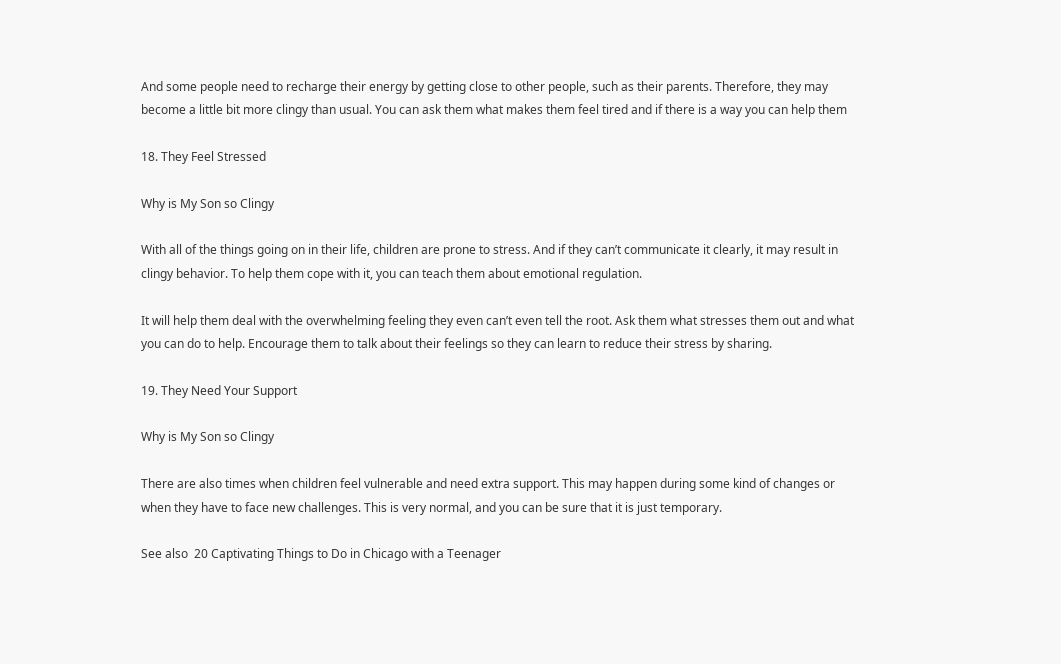And some people need to recharge their energy by getting close to other people, such as their parents. Therefore, they may become a little bit more clingy than usual. You can ask them what makes them feel tired and if there is a way you can help them

18. They Feel Stressed

Why is My Son so Clingy

With all of the things going on in their life, children are prone to stress. And if they can’t communicate it clearly, it may result in clingy behavior. To help them cope with it, you can teach them about emotional regulation.

It will help them deal with the overwhelming feeling they even can’t even tell the root. Ask them what stresses them out and what you can do to help. Encourage them to talk about their feelings so they can learn to reduce their stress by sharing.

19. They Need Your Support

Why is My Son so Clingy

There are also times when children feel vulnerable and need extra support. This may happen during some kind of changes or when they have to face new challenges. This is very normal, and you can be sure that it is just temporary.

See also  20 Captivating Things to Do in Chicago with a Teenager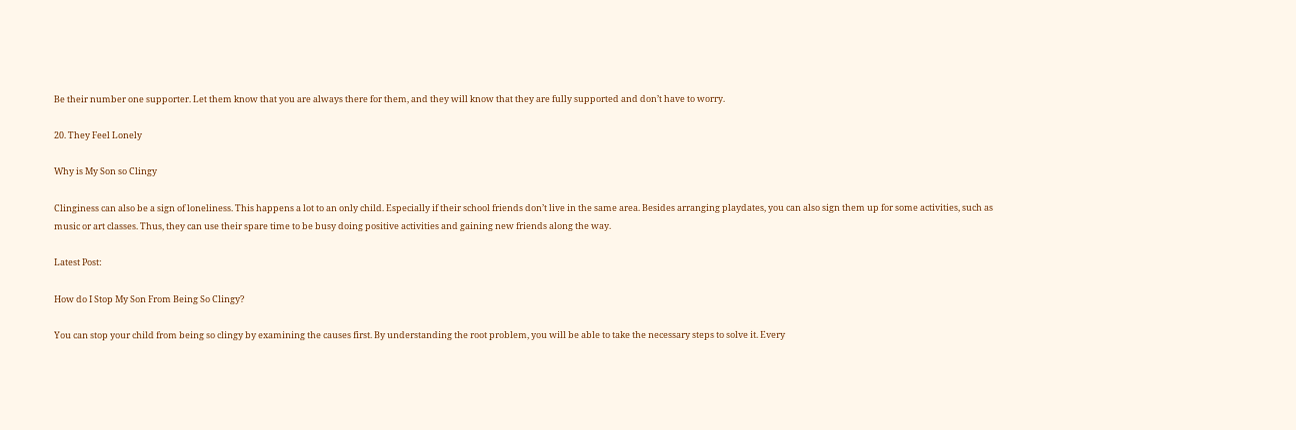Be their number one supporter. Let them know that you are always there for them, and they will know that they are fully supported and don’t have to worry.

20. They Feel Lonely

Why is My Son so Clingy

Clinginess can also be a sign of loneliness. This happens a lot to an only child. Especially if their school friends don’t live in the same area. Besides arranging playdates, you can also sign them up for some activities, such as music or art classes. Thus, they can use their spare time to be busy doing positive activities and gaining new friends along the way.

Latest Post:

How do I Stop My Son From Being So Clingy?

You can stop your child from being so clingy by examining the causes first. By understanding the root problem, you will be able to take the necessary steps to solve it. Every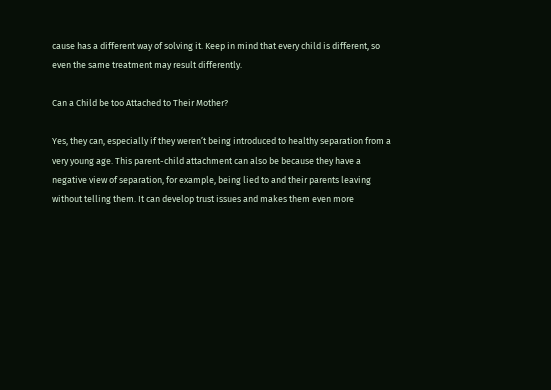cause has a different way of solving it. Keep in mind that every child is different, so even the same treatment may result differently.

Can a Child be too Attached to Their Mother?

Yes, they can, especially if they weren’t being introduced to healthy separation from a very young age. This parent-child attachment can also be because they have a negative view of separation, for example, being lied to and their parents leaving without telling them. It can develop trust issues and makes them even more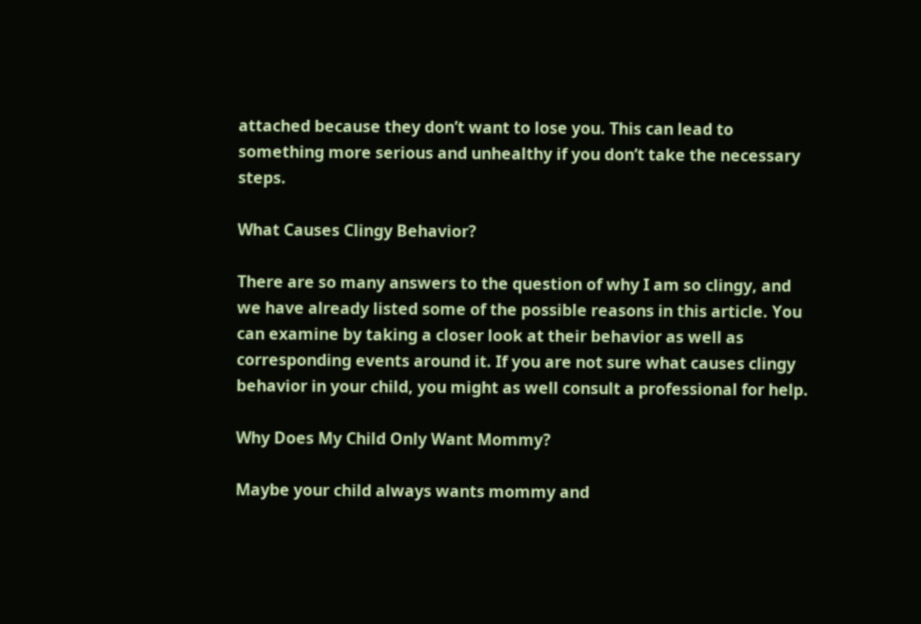attached because they don’t want to lose you. This can lead to something more serious and unhealthy if you don’t take the necessary steps.

What Causes Clingy Behavior?

There are so many answers to the question of why I am so clingy, and we have already listed some of the possible reasons in this article. You can examine by taking a closer look at their behavior as well as corresponding events around it. If you are not sure what causes clingy behavior in your child, you might as well consult a professional for help.

Why Does My Child Only Want Mommy?

Maybe your child always wants mommy and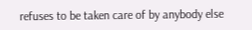refuses to be taken care of by anybody else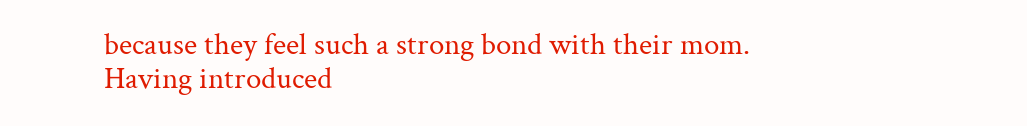because they feel such a strong bond with their mom. Having introduced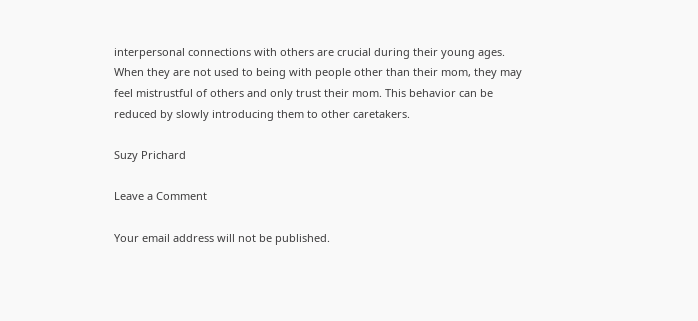interpersonal connections with others are crucial during their young ages. When they are not used to being with people other than their mom, they may feel mistrustful of others and only trust their mom. This behavior can be reduced by slowly introducing them to other caretakers.

Suzy Prichard

Leave a Comment

Your email address will not be published.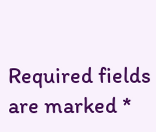Required fields are marked *